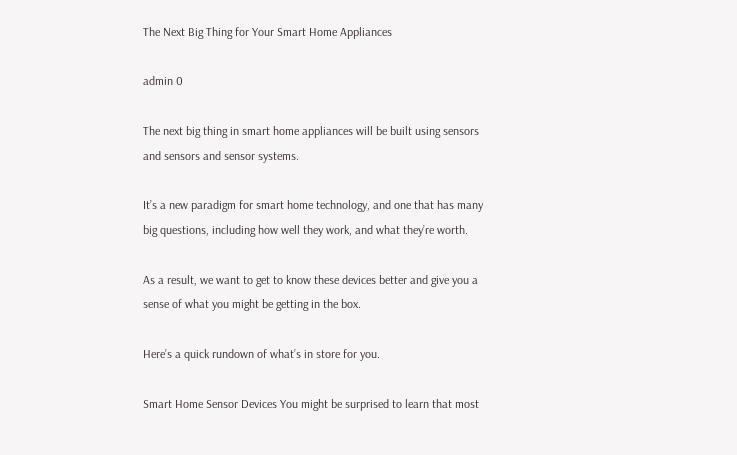The Next Big Thing for Your Smart Home Appliances

admin 0

The next big thing in smart home appliances will be built using sensors and sensors and sensor systems.

It’s a new paradigm for smart home technology, and one that has many big questions, including how well they work, and what they’re worth.

As a result, we want to get to know these devices better and give you a sense of what you might be getting in the box.

Here’s a quick rundown of what’s in store for you.

Smart Home Sensor Devices You might be surprised to learn that most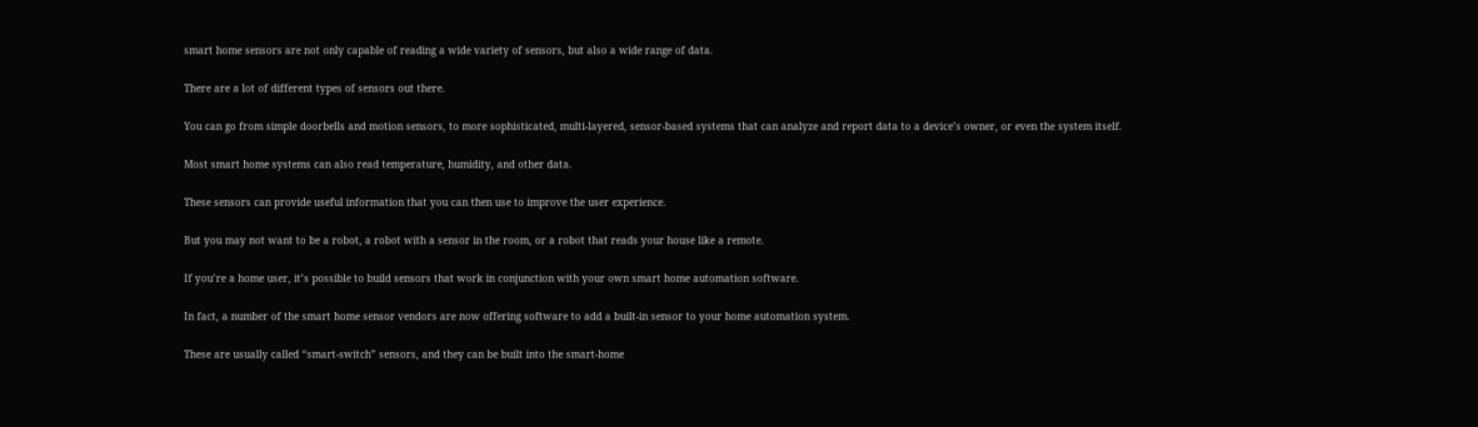smart home sensors are not only capable of reading a wide variety of sensors, but also a wide range of data.

There are a lot of different types of sensors out there.

You can go from simple doorbells and motion sensors, to more sophisticated, multi-layered, sensor-based systems that can analyze and report data to a device’s owner, or even the system itself.

Most smart home systems can also read temperature, humidity, and other data.

These sensors can provide useful information that you can then use to improve the user experience.

But you may not want to be a robot, a robot with a sensor in the room, or a robot that reads your house like a remote.

If you’re a home user, it’s possible to build sensors that work in conjunction with your own smart home automation software.

In fact, a number of the smart home sensor vendors are now offering software to add a built-in sensor to your home automation system.

These are usually called “smart-switch” sensors, and they can be built into the smart-home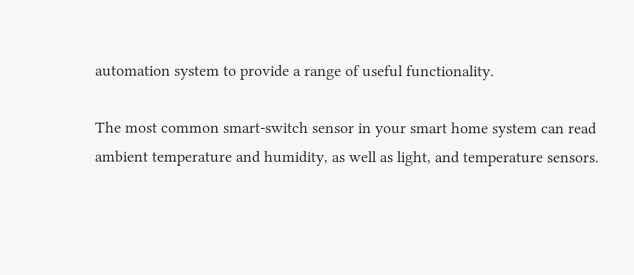automation system to provide a range of useful functionality.

The most common smart-switch sensor in your smart home system can read ambient temperature and humidity, as well as light, and temperature sensors.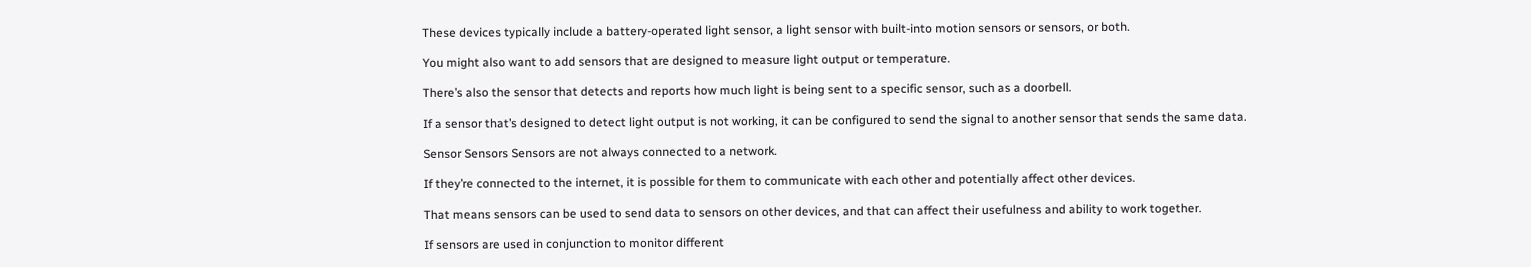These devices typically include a battery-operated light sensor, a light sensor with built-into motion sensors or sensors, or both.

You might also want to add sensors that are designed to measure light output or temperature.

There’s also the sensor that detects and reports how much light is being sent to a specific sensor, such as a doorbell.

If a sensor that’s designed to detect light output is not working, it can be configured to send the signal to another sensor that sends the same data.

Sensor Sensors Sensors are not always connected to a network.

If they’re connected to the internet, it is possible for them to communicate with each other and potentially affect other devices.

That means sensors can be used to send data to sensors on other devices, and that can affect their usefulness and ability to work together.

If sensors are used in conjunction to monitor different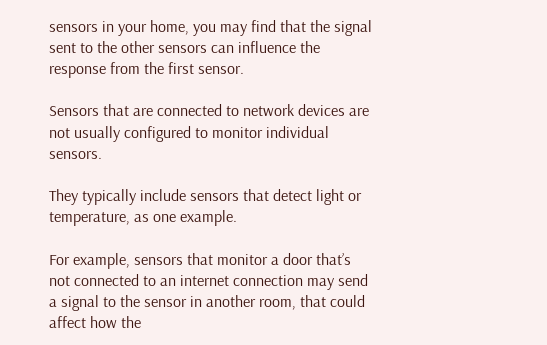sensors in your home, you may find that the signal sent to the other sensors can influence the response from the first sensor.

Sensors that are connected to network devices are not usually configured to monitor individual sensors.

They typically include sensors that detect light or temperature, as one example.

For example, sensors that monitor a door that’s not connected to an internet connection may send a signal to the sensor in another room, that could affect how the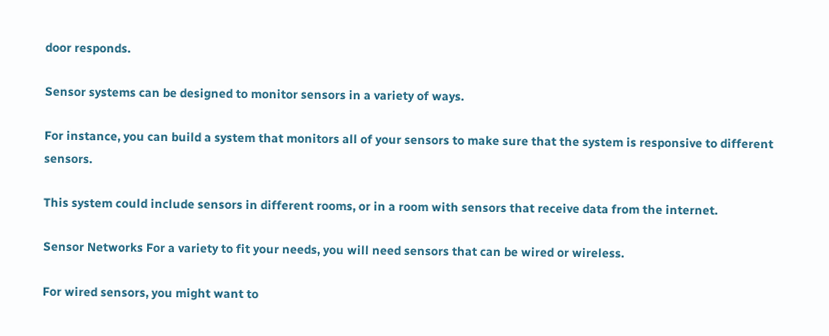door responds.

Sensor systems can be designed to monitor sensors in a variety of ways.

For instance, you can build a system that monitors all of your sensors to make sure that the system is responsive to different sensors.

This system could include sensors in different rooms, or in a room with sensors that receive data from the internet.

Sensor Networks For a variety to fit your needs, you will need sensors that can be wired or wireless.

For wired sensors, you might want to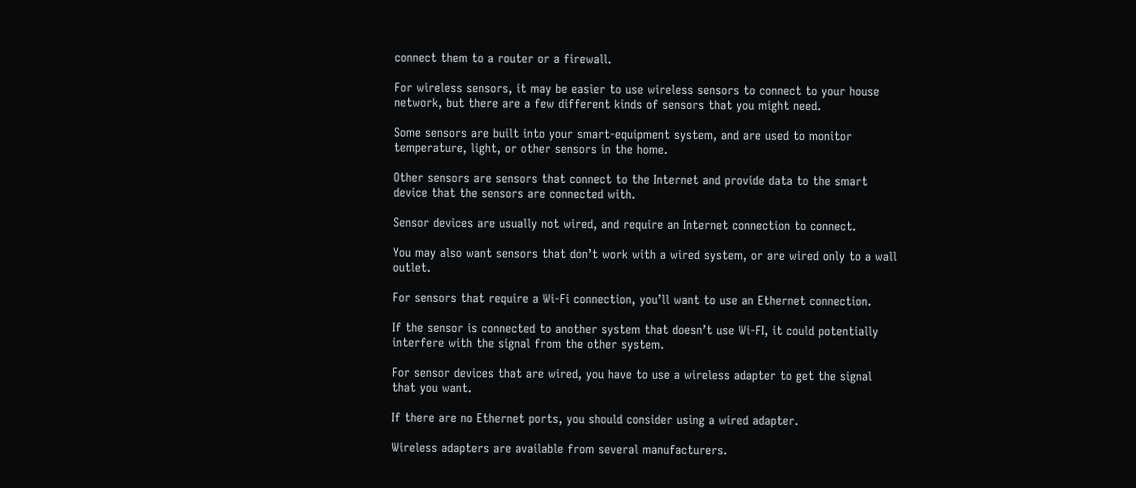connect them to a router or a firewall.

For wireless sensors, it may be easier to use wireless sensors to connect to your house network, but there are a few different kinds of sensors that you might need.

Some sensors are built into your smart-equipment system, and are used to monitor temperature, light, or other sensors in the home.

Other sensors are sensors that connect to the Internet and provide data to the smart device that the sensors are connected with.

Sensor devices are usually not wired, and require an Internet connection to connect.

You may also want sensors that don’t work with a wired system, or are wired only to a wall outlet.

For sensors that require a Wi-Fi connection, you’ll want to use an Ethernet connection.

If the sensor is connected to another system that doesn’t use Wi-FI, it could potentially interfere with the signal from the other system.

For sensor devices that are wired, you have to use a wireless adapter to get the signal that you want.

If there are no Ethernet ports, you should consider using a wired adapter.

Wireless adapters are available from several manufacturers.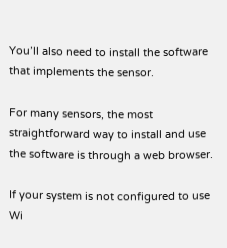You’ll also need to install the software that implements the sensor.

For many sensors, the most straightforward way to install and use the software is through a web browser.

If your system is not configured to use Wi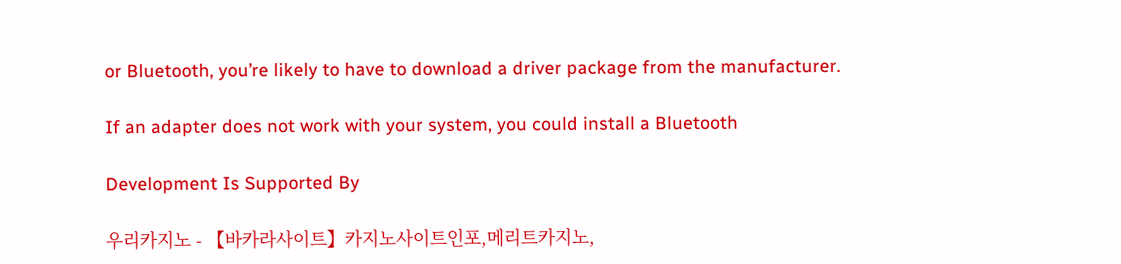or Bluetooth, you’re likely to have to download a driver package from the manufacturer.

If an adapter does not work with your system, you could install a Bluetooth

Development Is Supported By

우리카지노 - 【바카라사이트】카지노사이트인포,메리트카지노,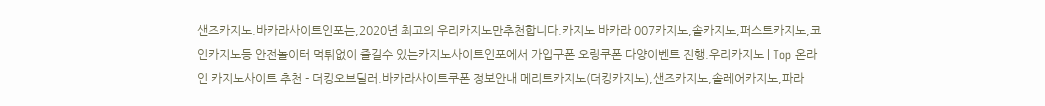샌즈카지노.바카라사이트인포는,2020년 최고의 우리카지노만추천합니다.카지노 바카라 007카지노,솔카지노,퍼스트카지노,코인카지노등 안전놀이터 먹튀없이 즐길수 있는카지노사이트인포에서 가입구폰 오링쿠폰 다양이벤트 진행.우리카지노 | Top 온라인 카지노사이트 추천 - 더킹오브딜러.바카라사이트쿠폰 정보안내 메리트카지노(더킹카지노),샌즈카지노,솔레어카지노,파라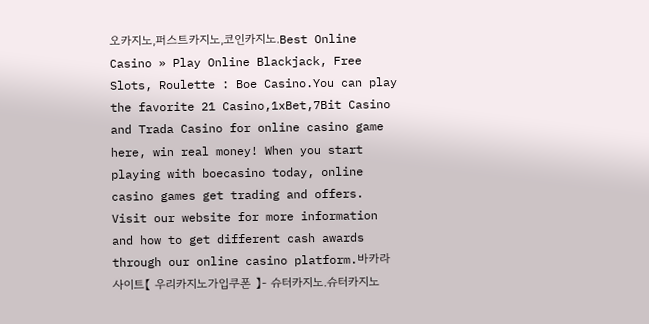오카지노,퍼스트카지노,코인카지노.Best Online Casino » Play Online Blackjack, Free Slots, Roulette : Boe Casino.You can play the favorite 21 Casino,1xBet,7Bit Casino and Trada Casino for online casino game here, win real money! When you start playing with boecasino today, online casino games get trading and offers. Visit our website for more information and how to get different cash awards through our online casino platform.바카라 사이트【 우리카지노가입쿠폰 】- 슈터카지노.슈터카지노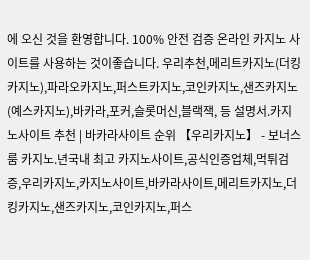에 오신 것을 환영합니다. 100% 안전 검증 온라인 카지노 사이트를 사용하는 것이좋습니다. 우리추천,메리트카지노(더킹카지노),파라오카지노,퍼스트카지노,코인카지노,샌즈카지노(예스카지노),바카라,포커,슬롯머신,블랙잭, 등 설명서.카지노사이트 추천 | 바카라사이트 순위 【우리카지노】 - 보너스룸 카지노.년국내 최고 카지노사이트,공식인증업체,먹튀검증,우리카지노,카지노사이트,바카라사이트,메리트카지노,더킹카지노,샌즈카지노,코인카지노,퍼스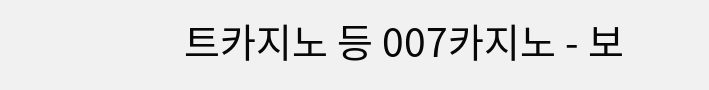트카지노 등 007카지노 - 보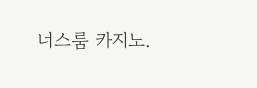너스룸 카지노.